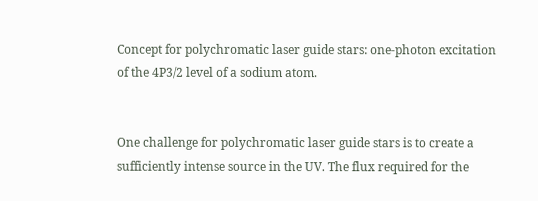Concept for polychromatic laser guide stars: one-photon excitation of the 4P3/2 level of a sodium atom.


One challenge for polychromatic laser guide stars is to create a sufficiently intense source in the UV. The flux required for the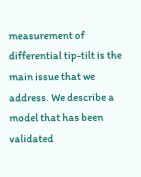measurement of differential tip-tilt is the main issue that we address. We describe a model that has been validated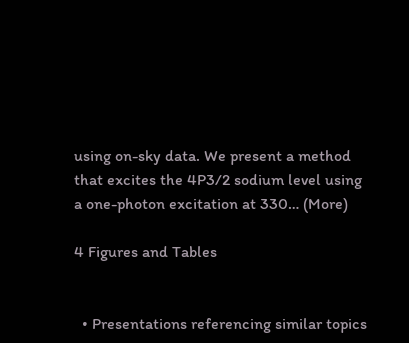using on-sky data. We present a method that excites the 4P3/2 sodium level using a one-photon excitation at 330… (More)

4 Figures and Tables


  • Presentations referencing similar topics